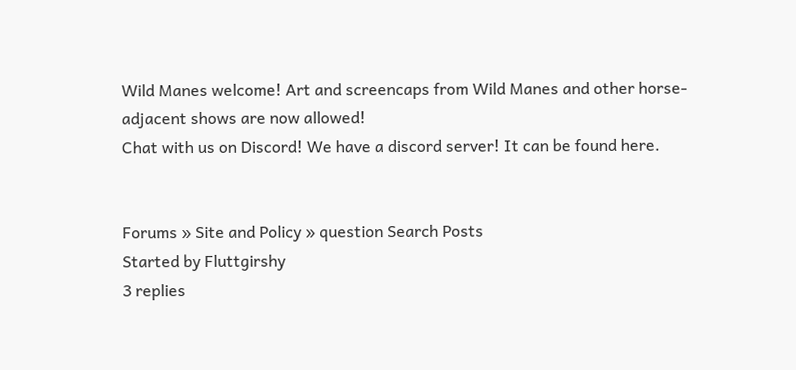Wild Manes welcome! Art and screencaps from Wild Manes and other horse-adjacent shows are now allowed!
Chat with us on Discord! We have a discord server! It can be found here.


Forums » Site and Policy » question Search Posts
Started by Fluttgirshy
3 replies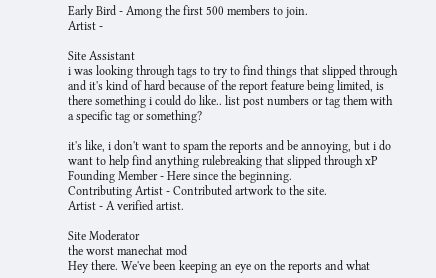Early Bird - Among the first 500 members to join.
Artist -

Site Assistant
i was looking through tags to try to find things that slipped through and it's kind of hard because of the report feature being limited, is there something i could do like.. list post numbers or tag them with a specific tag or something?

it's like, i don't want to spam the reports and be annoying, but i do want to help find anything rulebreaking that slipped through xP
Founding Member - Here since the beginning.
Contributing Artist - Contributed artwork to the site.
Artist - A verified artist.

Site Moderator
the worst manechat mod
Hey there. We've been keeping an eye on the reports and what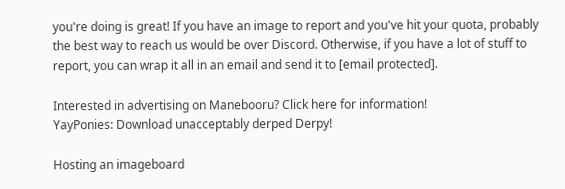you're doing is great! If you have an image to report and you've hit your quota, probably the best way to reach us would be over Discord. Otherwise, if you have a lot of stuff to report, you can wrap it all in an email and send it to [email protected].

Interested in advertising on Manebooru? Click here for information!
YayPonies: Download unacceptably derped Derpy!

Hosting an imageboard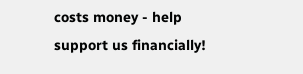costs money - help support us financially!